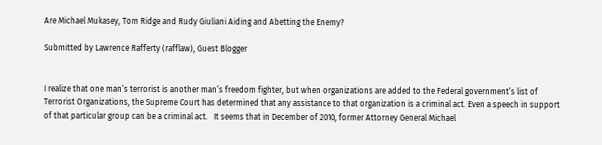Are Michael Mukasey, Tom Ridge and Rudy Giuliani Aiding and Abetting the Enemy?

Submitted by Lawrence Rafferty (rafflaw), Guest Blogger


I realize that one man’s terrorist is another man’s freedom fighter, but when organizations are added to the Federal government’s list of Terrorist Organizations, the Supreme Court has determined that any assistance to that organization is a criminal act. Even a speech in support of that particular group can be a criminal act.   It seems that in December of 2010, former Attorney General Michael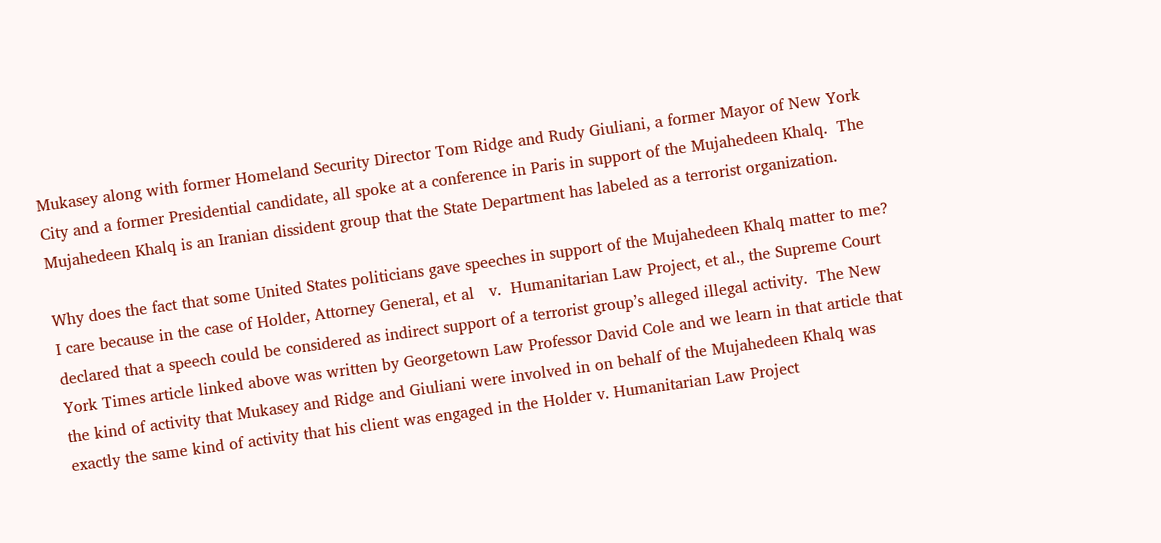Mukasey along with former Homeland Security Director Tom Ridge and Rudy Giuliani, a former Mayor of New York City and a former Presidential candidate, all spoke at a conference in Paris in support of the Mujahedeen Khalq.  The Mujahedeen Khalq is an Iranian dissident group that the State Department has labeled as a terrorist organization.

Why does the fact that some United States politicians gave speeches in support of the Mujahedeen Khalq matter to me?  I care because in the case of Holder, Attorney General, et al   v.  Humanitarian Law Project, et al., the Supreme Court declared that a speech could be considered as indirect support of a terrorist group’s alleged illegal activity.  The New York Times article linked above was written by Georgetown Law Professor David Cole and we learn in that article that the kind of activity that Mukasey and Ridge and Giuliani were involved in on behalf of the Mujahedeen Khalq was exactly the same kind of activity that his client was engaged in the Holder v. Humanitarian Law Project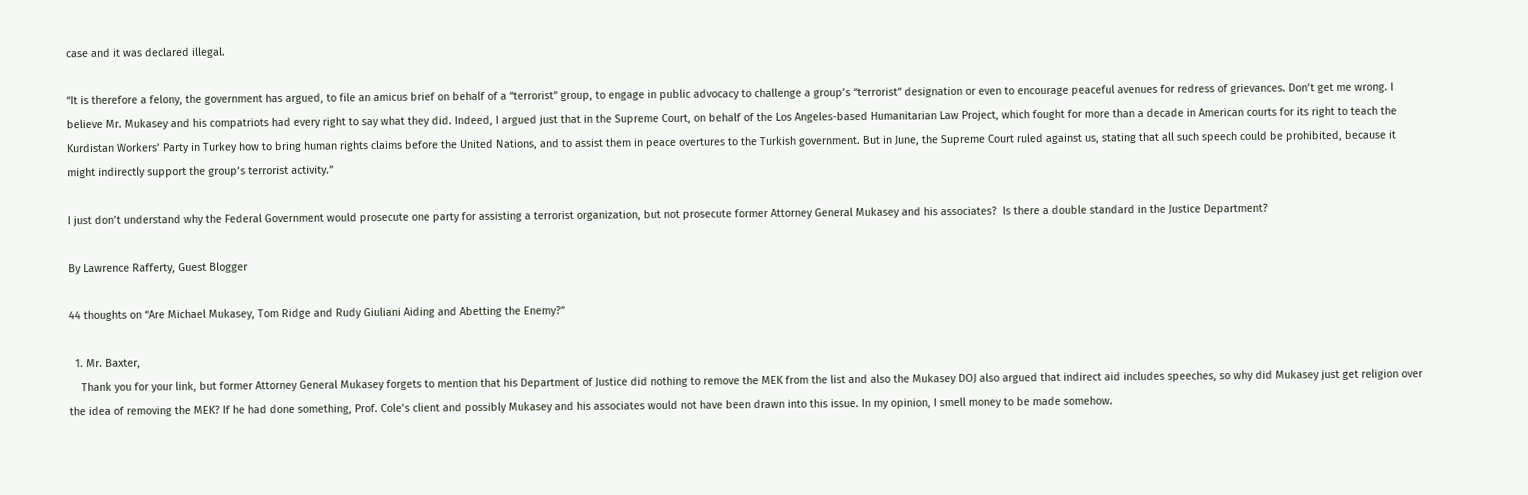case and it was declared illegal.

“It is therefore a felony, the government has argued, to file an amicus brief on behalf of a “terrorist” group, to engage in public advocacy to challenge a group’s “terrorist” designation or even to encourage peaceful avenues for redress of grievances. Don’t get me wrong. I believe Mr. Mukasey and his compatriots had every right to say what they did. Indeed, I argued just that in the Supreme Court, on behalf of the Los Angeles-based Humanitarian Law Project, which fought for more than a decade in American courts for its right to teach the Kurdistan Workers’ Party in Turkey how to bring human rights claims before the United Nations, and to assist them in peace overtures to the Turkish government. But in June, the Supreme Court ruled against us, stating that all such speech could be prohibited, because it might indirectly support the group’s terrorist activity.”

I just don’t understand why the Federal Government would prosecute one party for assisting a terrorist organization, but not prosecute former Attorney General Mukasey and his associates?  Is there a double standard in the Justice Department?

By Lawrence Rafferty, Guest Blogger

44 thoughts on “Are Michael Mukasey, Tom Ridge and Rudy Giuliani Aiding and Abetting the Enemy?”

  1. Mr. Baxter,
    Thank you for your link, but former Attorney General Mukasey forgets to mention that his Department of Justice did nothing to remove the MEK from the list and also the Mukasey DOJ also argued that indirect aid includes speeches, so why did Mukasey just get religion over the idea of removing the MEK? If he had done something, Prof. Cole’s client and possibly Mukasey and his associates would not have been drawn into this issue. In my opinion, I smell money to be made somehow.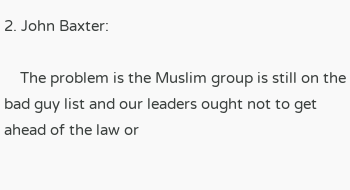2. John Baxter:

    The problem is the Muslim group is still on the bad guy list and our leaders ought not to get ahead of the law or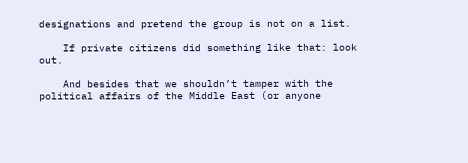designations and pretend the group is not on a list.

    If private citizens did something like that: look out.

    And besides that we shouldn’t tamper with the political affairs of the Middle East (or anyone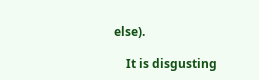else).

    It is disgusting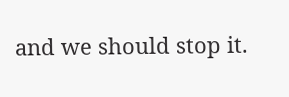and we should stop it.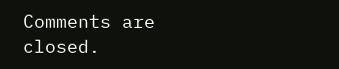Comments are closed.